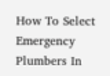How To Select Emergency Plumbers In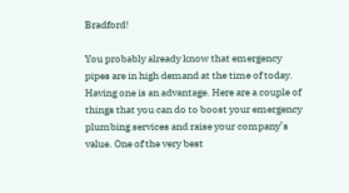Bradford!

You probably already know that emergency pipes are in high demand at the time of today. Having one is an advantage. Here are a couple of things that you can do to boost your emergency plumbing services and raise your company’s value. One of the very best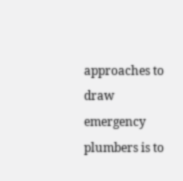approaches to draw emergency plumbers is to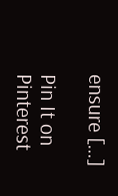ensure […]

Pin It on Pinterest